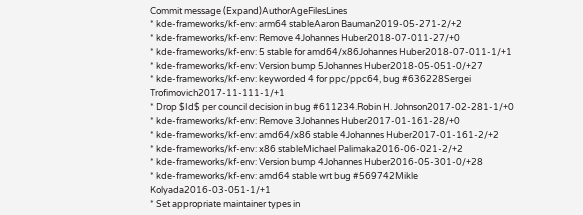Commit message (Expand)AuthorAgeFilesLines
* kde-frameworks/kf-env: arm64 stableAaron Bauman2019-05-271-2/+2
* kde-frameworks/kf-env: Remove 4Johannes Huber2018-07-011-27/+0
* kde-frameworks/kf-env: 5 stable for amd64/x86Johannes Huber2018-07-011-1/+1
* kde-frameworks/kf-env: Version bump 5Johannes Huber2018-05-051-0/+27
* kde-frameworks/kf-env: keyworded 4 for ppc/ppc64, bug #636228Sergei Trofimovich2017-11-111-1/+1
* Drop $Id$ per council decision in bug #611234.Robin H. Johnson2017-02-281-1/+0
* kde-frameworks/kf-env: Remove 3Johannes Huber2017-01-161-28/+0
* kde-frameworks/kf-env: amd64/x86 stable 4Johannes Huber2017-01-161-2/+2
* kde-frameworks/kf-env: x86 stableMichael Palimaka2016-06-021-2/+2
* kde-frameworks/kf-env: Version bump 4Johannes Huber2016-05-301-0/+28
* kde-frameworks/kf-env: amd64 stable wrt bug #569742Mikle Kolyada2016-03-051-1/+1
* Set appropriate maintainer types in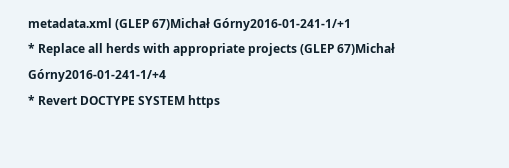metadata.xml (GLEP 67)Michał Górny2016-01-241-1/+1
* Replace all herds with appropriate projects (GLEP 67)Michał Górny2016-01-241-1/+4
* Revert DOCTYPE SYSTEM https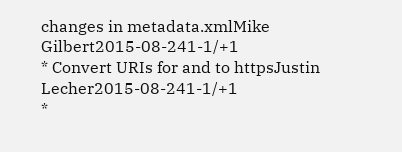changes in metadata.xmlMike Gilbert2015-08-241-1/+1
* Convert URIs for and to httpsJustin Lecher2015-08-241-1/+1
*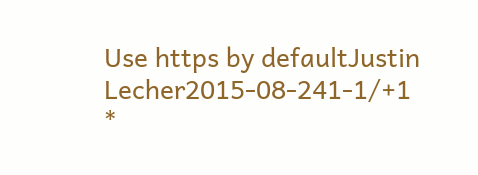Use https by defaultJustin Lecher2015-08-241-1/+1
*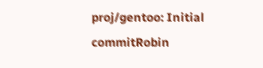proj/gentoo: Initial commitRobin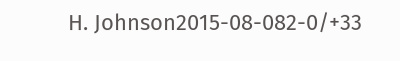H. Johnson2015-08-082-0/+33